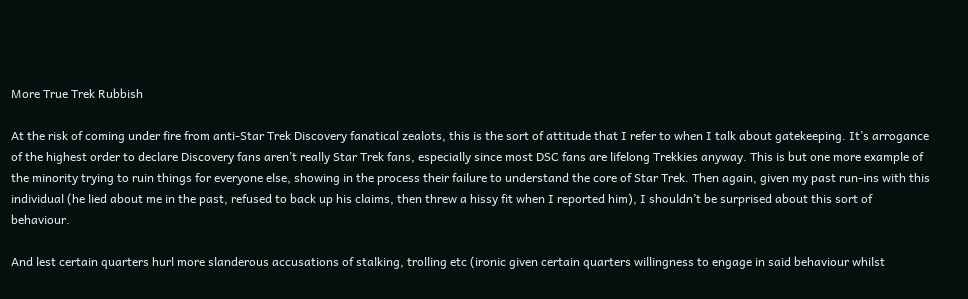More True Trek Rubbish

At the risk of coming under fire from anti-Star Trek Discovery fanatical zealots, this is the sort of attitude that I refer to when I talk about gatekeeping. It’s arrogance of the highest order to declare Discovery fans aren’t really Star Trek fans, especially since most DSC fans are lifelong Trekkies anyway. This is but one more example of the minority trying to ruin things for everyone else, showing in the process their failure to understand the core of Star Trek. Then again, given my past run-ins with this individual (he lied about me in the past, refused to back up his claims, then threw a hissy fit when I reported him), I shouldn’t be surprised about this sort of behaviour.

And lest certain quarters hurl more slanderous accusations of stalking, trolling etc (ironic given certain quarters willingness to engage in said behaviour whilst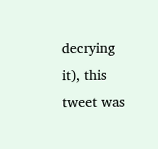decrying it), this tweet was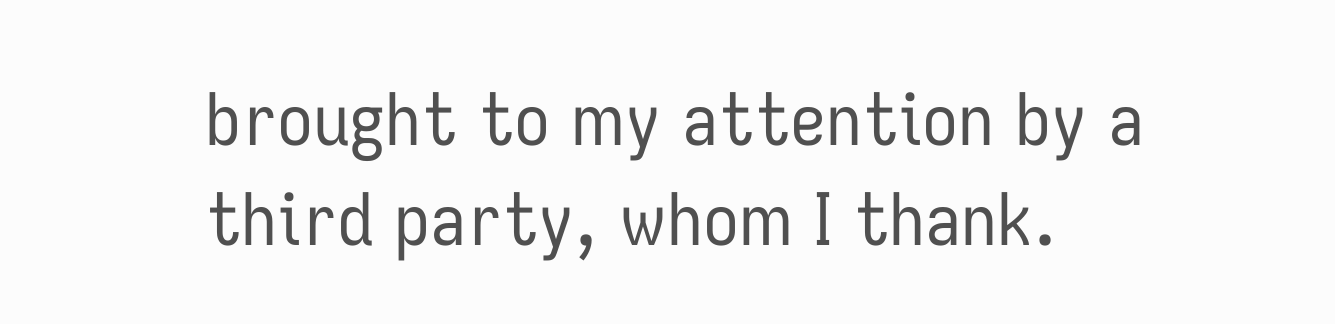brought to my attention by a third party, whom I thank.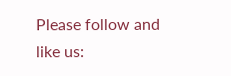Please follow and like us: